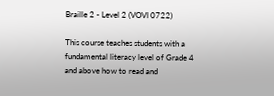Braille 2 - Level 2 (VOVI 0722)

This course teaches students with a fundamental literacy level of Grade 4 and above how to read and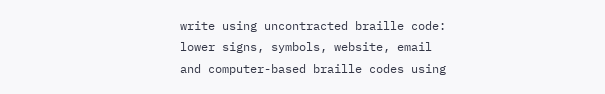write using uncontracted braille code: lower signs, symbols, website, email and computer-based braille codes using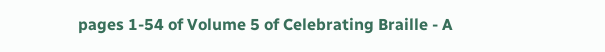pages 1-54 of Volume 5 of Celebrating Braille - A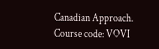Canadian Approach.
Course code: VOVI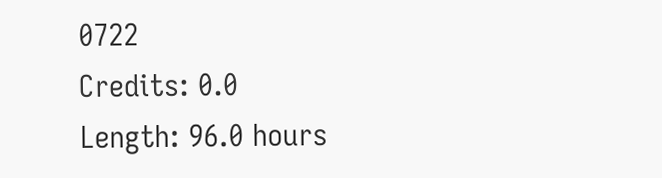0722
Credits: 0.0
Length: 96.0 hours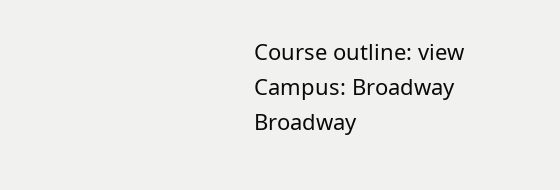Course outline: view
Campus: Broadway Broadway